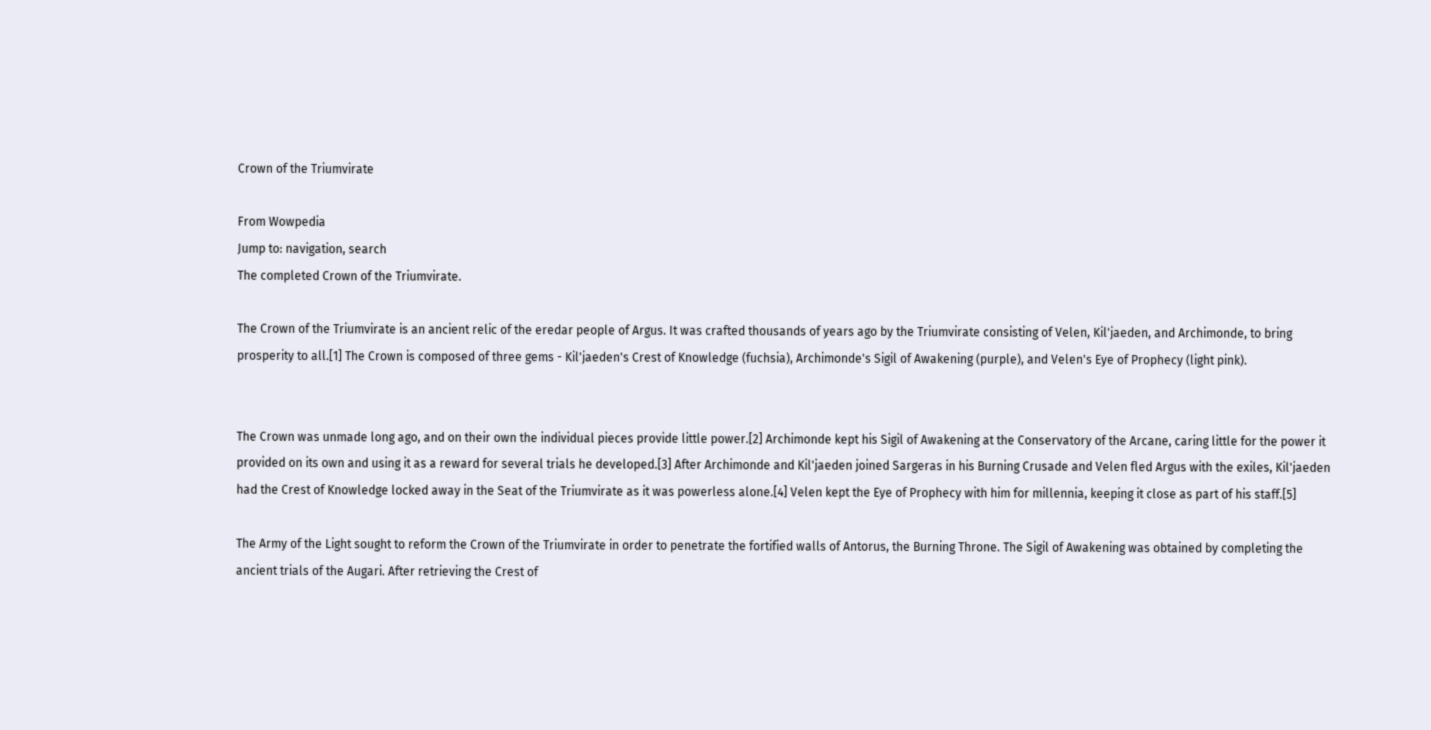Crown of the Triumvirate

From Wowpedia
Jump to: navigation, search
The completed Crown of the Triumvirate.

The Crown of the Triumvirate is an ancient relic of the eredar people of Argus. It was crafted thousands of years ago by the Triumvirate consisting of Velen, Kil'jaeden, and Archimonde, to bring prosperity to all.[1] The Crown is composed of three gems - Kil'jaeden's Crest of Knowledge (fuchsia), Archimonde's Sigil of Awakening (purple), and Velen's Eye of Prophecy (light pink).


The Crown was unmade long ago, and on their own the individual pieces provide little power.[2] Archimonde kept his Sigil of Awakening at the Conservatory of the Arcane, caring little for the power it provided on its own and using it as a reward for several trials he developed.[3] After Archimonde and Kil'jaeden joined Sargeras in his Burning Crusade and Velen fled Argus with the exiles, Kil'jaeden had the Crest of Knowledge locked away in the Seat of the Triumvirate as it was powerless alone.[4] Velen kept the Eye of Prophecy with him for millennia, keeping it close as part of his staff.[5]

The Army of the Light sought to reform the Crown of the Triumvirate in order to penetrate the fortified walls of Antorus, the Burning Throne. The Sigil of Awakening was obtained by completing the ancient trials of the Augari. After retrieving the Crest of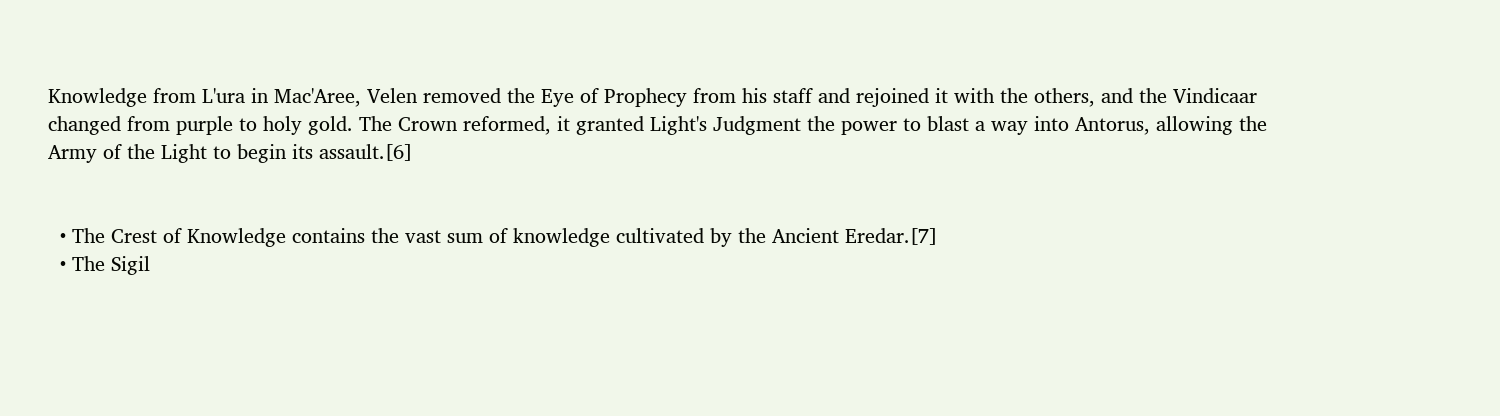Knowledge from L'ura in Mac'Aree, Velen removed the Eye of Prophecy from his staff and rejoined it with the others, and the Vindicaar changed from purple to holy gold. The Crown reformed, it granted Light's Judgment the power to blast a way into Antorus, allowing the Army of the Light to begin its assault.[6]


  • The Crest of Knowledge contains the vast sum of knowledge cultivated by the Ancient Eredar.[7]
  • The Sigil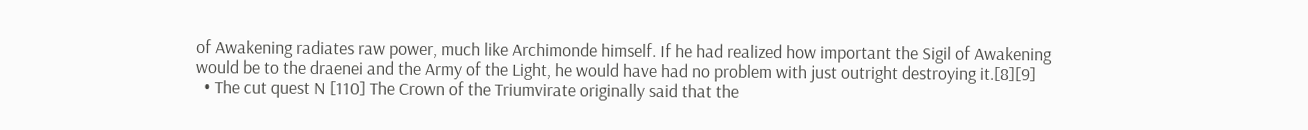of Awakening radiates raw power, much like Archimonde himself. If he had realized how important the Sigil of Awakening would be to the draenei and the Army of the Light, he would have had no problem with just outright destroying it.[8][9]
  • The cut quest N [110] The Crown of the Triumvirate originally said that the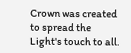Crown was created to spread the Light's touch to all.